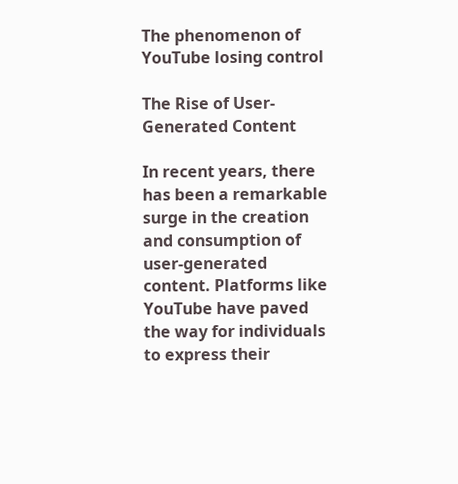The phenomenon of YouTube losing control

The Rise of User-Generated Content

In recent years, there has been a remarkable surge in the creation and consumption of user-generated content. Platforms like YouTube have paved the way for individuals to express their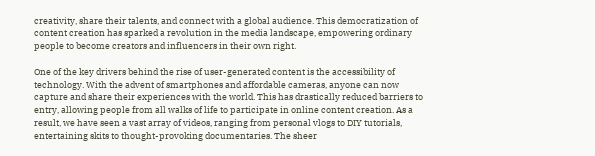creativity, share their talents, and connect with a global audience. This democratization of content creation has sparked a revolution in the media landscape, empowering ordinary people to become creators and influencers in their own right.

One of the key drivers behind the rise of user-generated content is the accessibility of technology. With the advent of smartphones and affordable cameras, anyone can now capture and share their experiences with the world. This has drastically reduced barriers to entry, allowing people from all walks of life to participate in online content creation. As a result, we have seen a vast array of videos, ranging from personal vlogs to DIY tutorials, entertaining skits to thought-provoking documentaries. The sheer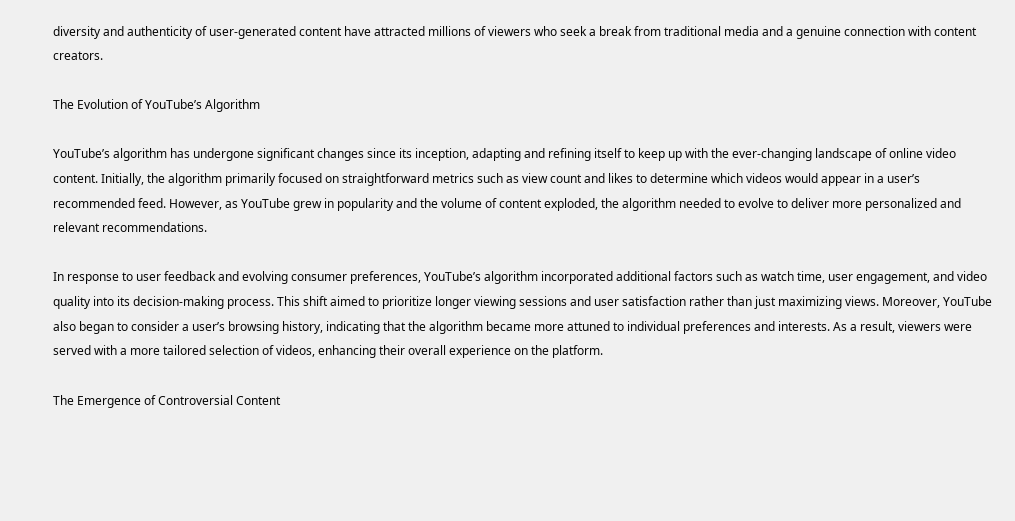diversity and authenticity of user-generated content have attracted millions of viewers who seek a break from traditional media and a genuine connection with content creators.

The Evolution of YouTube’s Algorithm

YouTube’s algorithm has undergone significant changes since its inception, adapting and refining itself to keep up with the ever-changing landscape of online video content. Initially, the algorithm primarily focused on straightforward metrics such as view count and likes to determine which videos would appear in a user’s recommended feed. However, as YouTube grew in popularity and the volume of content exploded, the algorithm needed to evolve to deliver more personalized and relevant recommendations.

In response to user feedback and evolving consumer preferences, YouTube’s algorithm incorporated additional factors such as watch time, user engagement, and video quality into its decision-making process. This shift aimed to prioritize longer viewing sessions and user satisfaction rather than just maximizing views. Moreover, YouTube also began to consider a user’s browsing history, indicating that the algorithm became more attuned to individual preferences and interests. As a result, viewers were served with a more tailored selection of videos, enhancing their overall experience on the platform.

The Emergence of Controversial Content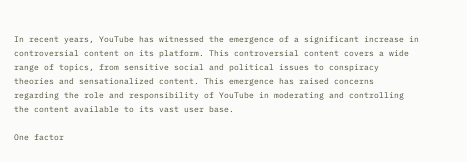In recent years, YouTube has witnessed the emergence of a significant increase in controversial content on its platform. This controversial content covers a wide range of topics, from sensitive social and political issues to conspiracy theories and sensationalized content. This emergence has raised concerns regarding the role and responsibility of YouTube in moderating and controlling the content available to its vast user base.

One factor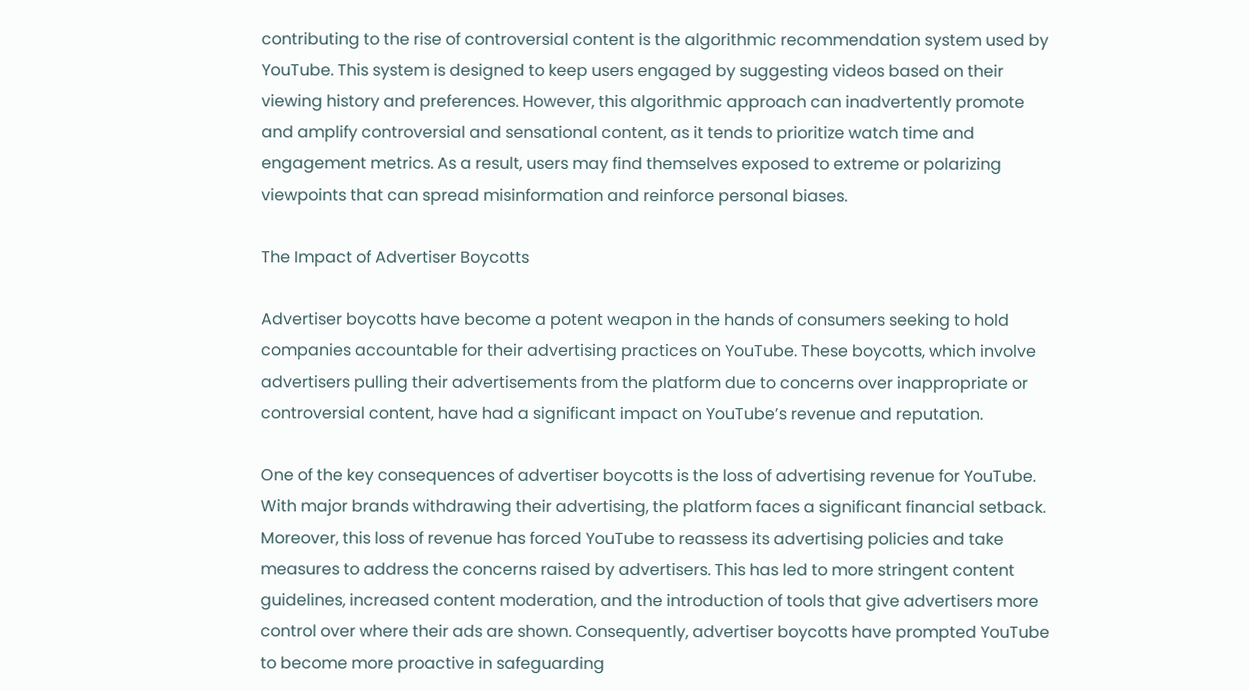contributing to the rise of controversial content is the algorithmic recommendation system used by YouTube. This system is designed to keep users engaged by suggesting videos based on their viewing history and preferences. However, this algorithmic approach can inadvertently promote and amplify controversial and sensational content, as it tends to prioritize watch time and engagement metrics. As a result, users may find themselves exposed to extreme or polarizing viewpoints that can spread misinformation and reinforce personal biases.

The Impact of Advertiser Boycotts

Advertiser boycotts have become a potent weapon in the hands of consumers seeking to hold companies accountable for their advertising practices on YouTube. These boycotts, which involve advertisers pulling their advertisements from the platform due to concerns over inappropriate or controversial content, have had a significant impact on YouTube’s revenue and reputation.

One of the key consequences of advertiser boycotts is the loss of advertising revenue for YouTube. With major brands withdrawing their advertising, the platform faces a significant financial setback. Moreover, this loss of revenue has forced YouTube to reassess its advertising policies and take measures to address the concerns raised by advertisers. This has led to more stringent content guidelines, increased content moderation, and the introduction of tools that give advertisers more control over where their ads are shown. Consequently, advertiser boycotts have prompted YouTube to become more proactive in safeguarding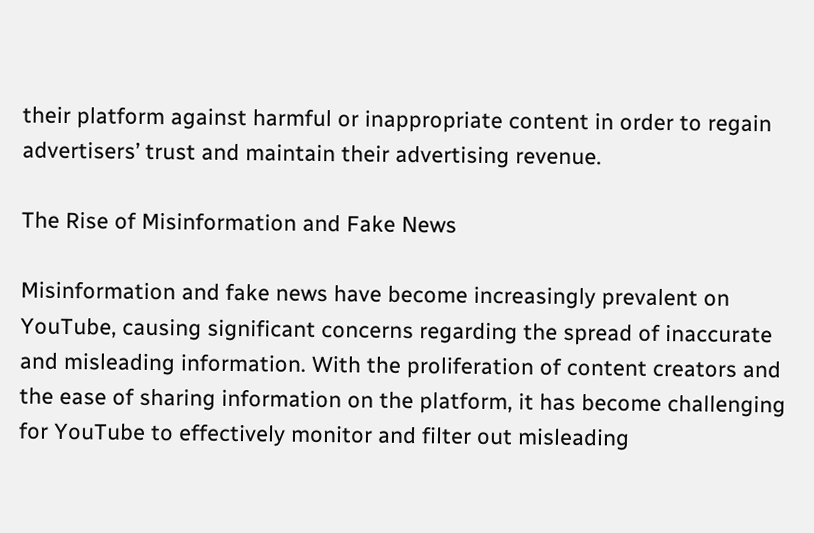their platform against harmful or inappropriate content in order to regain advertisers’ trust and maintain their advertising revenue.

The Rise of Misinformation and Fake News

Misinformation and fake news have become increasingly prevalent on YouTube, causing significant concerns regarding the spread of inaccurate and misleading information. With the proliferation of content creators and the ease of sharing information on the platform, it has become challenging for YouTube to effectively monitor and filter out misleading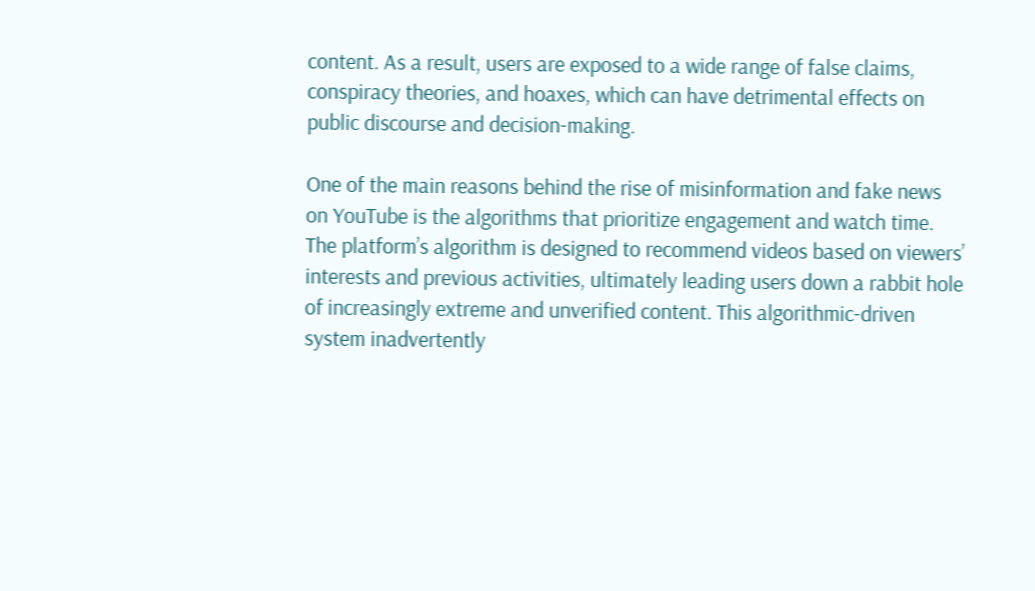content. As a result, users are exposed to a wide range of false claims, conspiracy theories, and hoaxes, which can have detrimental effects on public discourse and decision-making.

One of the main reasons behind the rise of misinformation and fake news on YouTube is the algorithms that prioritize engagement and watch time. The platform’s algorithm is designed to recommend videos based on viewers’ interests and previous activities, ultimately leading users down a rabbit hole of increasingly extreme and unverified content. This algorithmic-driven system inadvertently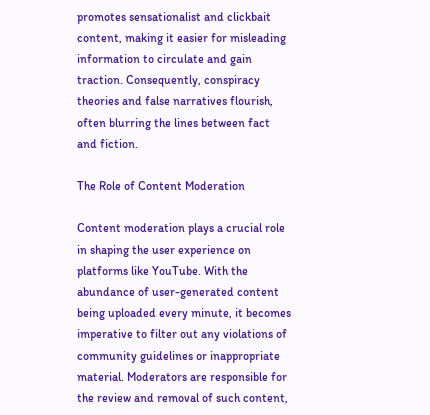promotes sensationalist and clickbait content, making it easier for misleading information to circulate and gain traction. Consequently, conspiracy theories and false narratives flourish, often blurring the lines between fact and fiction.

The Role of Content Moderation

Content moderation plays a crucial role in shaping the user experience on platforms like YouTube. With the abundance of user-generated content being uploaded every minute, it becomes imperative to filter out any violations of community guidelines or inappropriate material. Moderators are responsible for the review and removal of such content,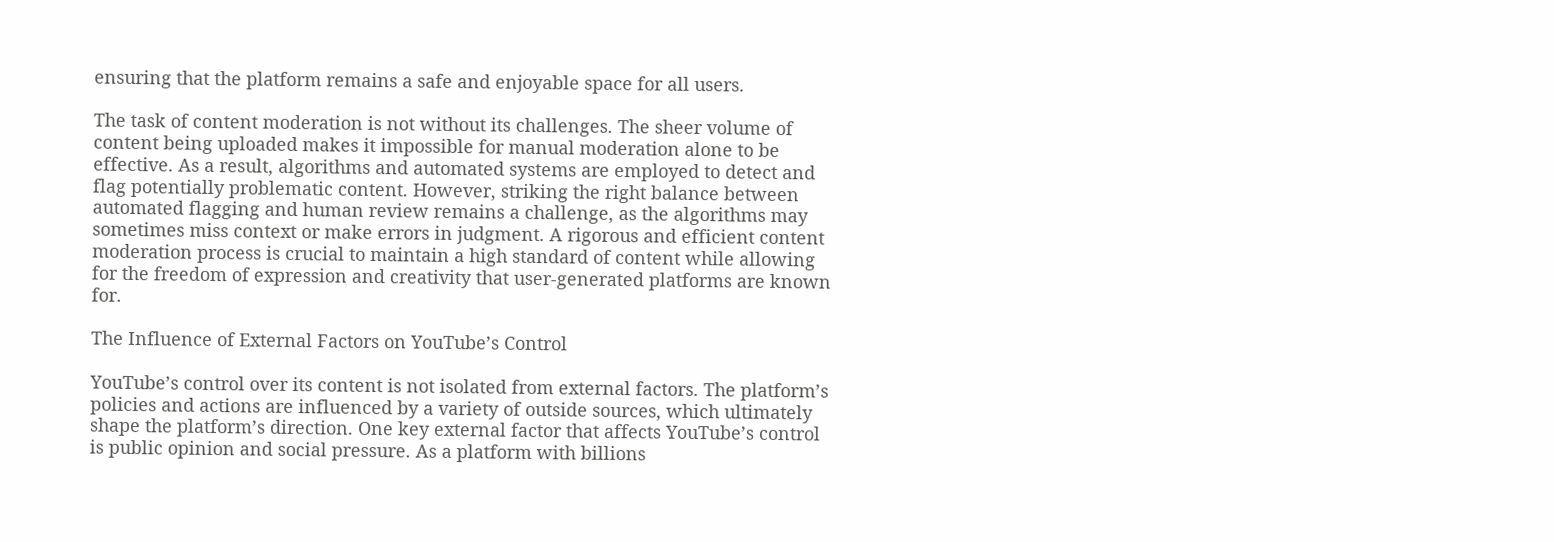ensuring that the platform remains a safe and enjoyable space for all users.

The task of content moderation is not without its challenges. The sheer volume of content being uploaded makes it impossible for manual moderation alone to be effective. As a result, algorithms and automated systems are employed to detect and flag potentially problematic content. However, striking the right balance between automated flagging and human review remains a challenge, as the algorithms may sometimes miss context or make errors in judgment. A rigorous and efficient content moderation process is crucial to maintain a high standard of content while allowing for the freedom of expression and creativity that user-generated platforms are known for.

The Influence of External Factors on YouTube’s Control

YouTube’s control over its content is not isolated from external factors. The platform’s policies and actions are influenced by a variety of outside sources, which ultimately shape the platform’s direction. One key external factor that affects YouTube’s control is public opinion and social pressure. As a platform with billions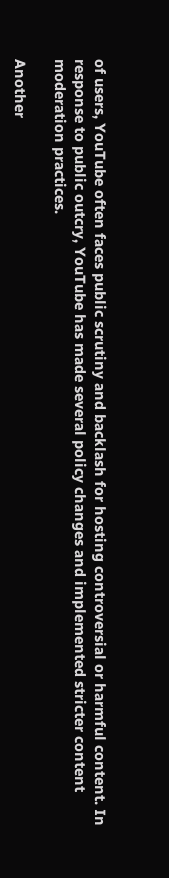of users, YouTube often faces public scrutiny and backlash for hosting controversial or harmful content. In response to public outcry, YouTube has made several policy changes and implemented stricter content moderation practices.

Another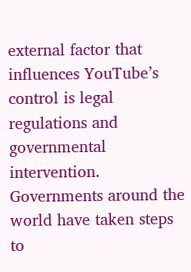external factor that influences YouTube’s control is legal regulations and governmental intervention. Governments around the world have taken steps to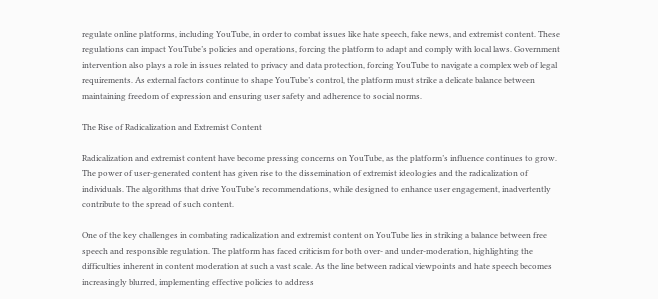regulate online platforms, including YouTube, in order to combat issues like hate speech, fake news, and extremist content. These regulations can impact YouTube’s policies and operations, forcing the platform to adapt and comply with local laws. Government intervention also plays a role in issues related to privacy and data protection, forcing YouTube to navigate a complex web of legal requirements. As external factors continue to shape YouTube’s control, the platform must strike a delicate balance between maintaining freedom of expression and ensuring user safety and adherence to social norms.

The Rise of Radicalization and Extremist Content

Radicalization and extremist content have become pressing concerns on YouTube, as the platform’s influence continues to grow. The power of user-generated content has given rise to the dissemination of extremist ideologies and the radicalization of individuals. The algorithms that drive YouTube’s recommendations, while designed to enhance user engagement, inadvertently contribute to the spread of such content.

One of the key challenges in combating radicalization and extremist content on YouTube lies in striking a balance between free speech and responsible regulation. The platform has faced criticism for both over- and under-moderation, highlighting the difficulties inherent in content moderation at such a vast scale. As the line between radical viewpoints and hate speech becomes increasingly blurred, implementing effective policies to address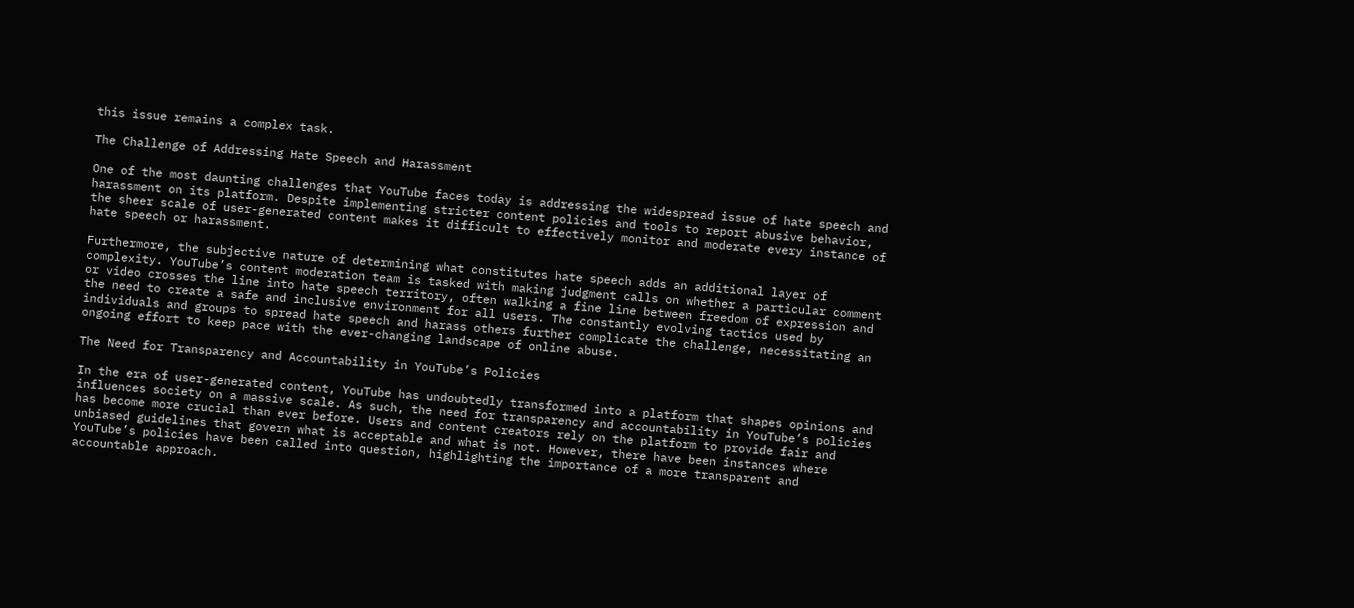this issue remains a complex task.

The Challenge of Addressing Hate Speech and Harassment

One of the most daunting challenges that YouTube faces today is addressing the widespread issue of hate speech and harassment on its platform. Despite implementing stricter content policies and tools to report abusive behavior, the sheer scale of user-generated content makes it difficult to effectively monitor and moderate every instance of hate speech or harassment.

Furthermore, the subjective nature of determining what constitutes hate speech adds an additional layer of complexity. YouTube’s content moderation team is tasked with making judgment calls on whether a particular comment or video crosses the line into hate speech territory, often walking a fine line between freedom of expression and the need to create a safe and inclusive environment for all users. The constantly evolving tactics used by individuals and groups to spread hate speech and harass others further complicate the challenge, necessitating an ongoing effort to keep pace with the ever-changing landscape of online abuse.

The Need for Transparency and Accountability in YouTube’s Policies

In the era of user-generated content, YouTube has undoubtedly transformed into a platform that shapes opinions and influences society on a massive scale. As such, the need for transparency and accountability in YouTube’s policies has become more crucial than ever before. Users and content creators rely on the platform to provide fair and unbiased guidelines that govern what is acceptable and what is not. However, there have been instances where YouTube’s policies have been called into question, highlighting the importance of a more transparent and accountable approach.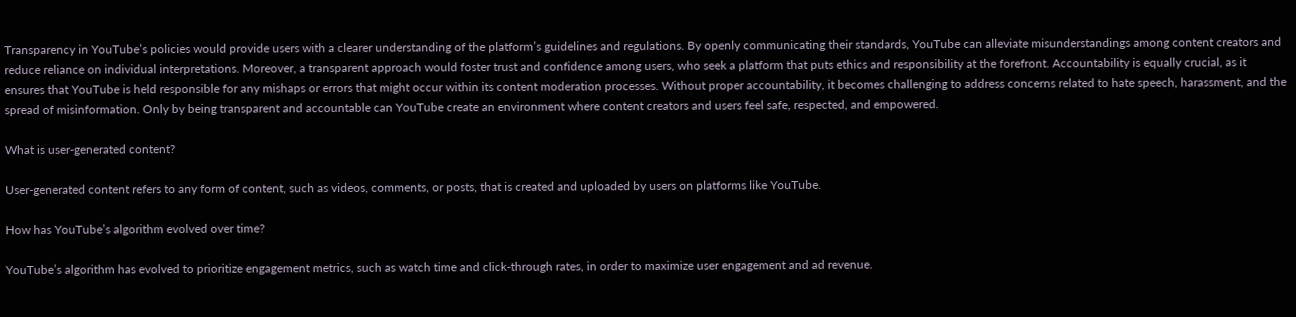Transparency in YouTube’s policies would provide users with a clearer understanding of the platform’s guidelines and regulations. By openly communicating their standards, YouTube can alleviate misunderstandings among content creators and reduce reliance on individual interpretations. Moreover, a transparent approach would foster trust and confidence among users, who seek a platform that puts ethics and responsibility at the forefront. Accountability is equally crucial, as it ensures that YouTube is held responsible for any mishaps or errors that might occur within its content moderation processes. Without proper accountability, it becomes challenging to address concerns related to hate speech, harassment, and the spread of misinformation. Only by being transparent and accountable can YouTube create an environment where content creators and users feel safe, respected, and empowered.

What is user-generated content?

User-generated content refers to any form of content, such as videos, comments, or posts, that is created and uploaded by users on platforms like YouTube.

How has YouTube’s algorithm evolved over time?

YouTube’s algorithm has evolved to prioritize engagement metrics, such as watch time and click-through rates, in order to maximize user engagement and ad revenue.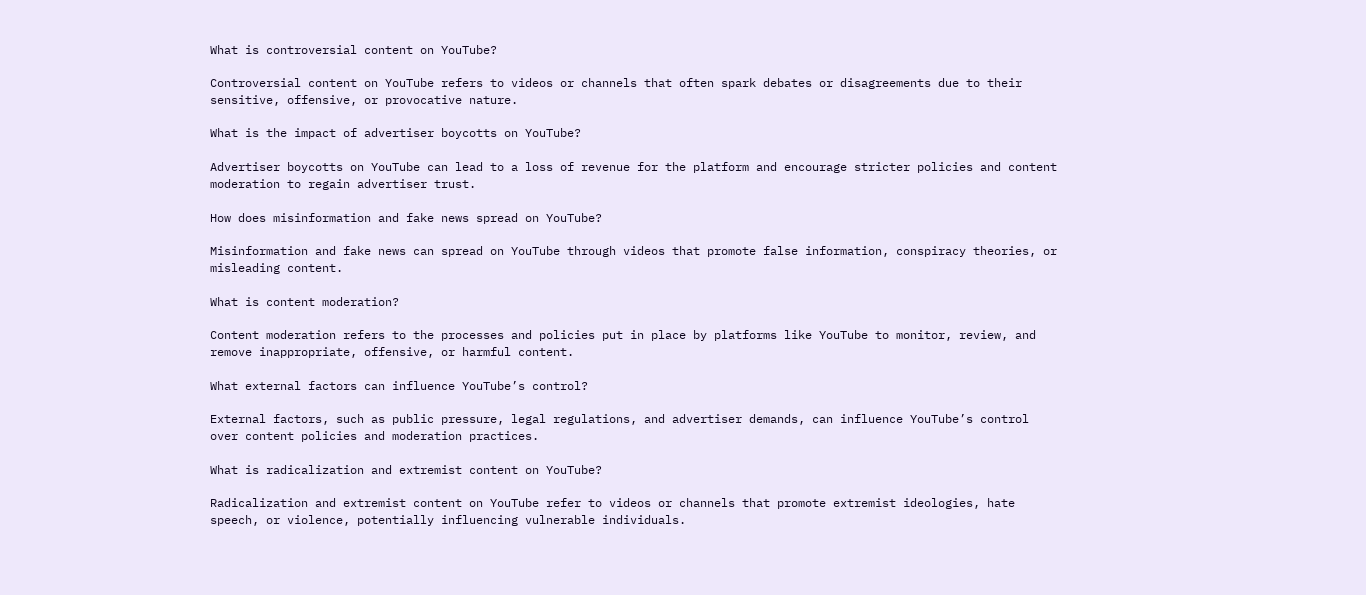What is controversial content on YouTube?

Controversial content on YouTube refers to videos or channels that often spark debates or disagreements due to their sensitive, offensive, or provocative nature.

What is the impact of advertiser boycotts on YouTube?

Advertiser boycotts on YouTube can lead to a loss of revenue for the platform and encourage stricter policies and content moderation to regain advertiser trust.

How does misinformation and fake news spread on YouTube?

Misinformation and fake news can spread on YouTube through videos that promote false information, conspiracy theories, or misleading content.

What is content moderation?

Content moderation refers to the processes and policies put in place by platforms like YouTube to monitor, review, and remove inappropriate, offensive, or harmful content.

What external factors can influence YouTube’s control?

External factors, such as public pressure, legal regulations, and advertiser demands, can influence YouTube’s control over content policies and moderation practices.

What is radicalization and extremist content on YouTube?

Radicalization and extremist content on YouTube refer to videos or channels that promote extremist ideologies, hate speech, or violence, potentially influencing vulnerable individuals.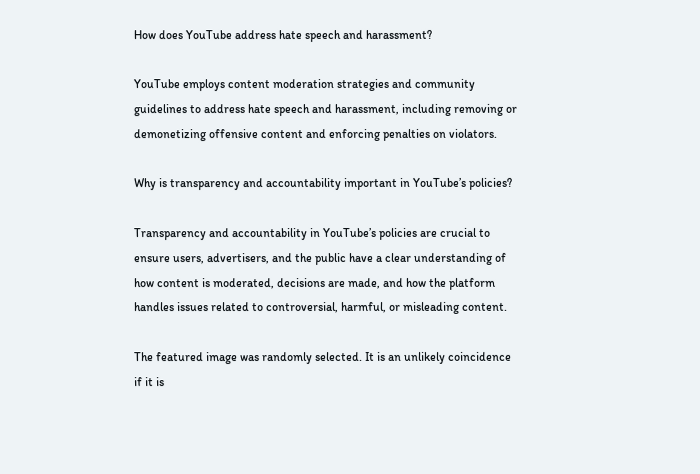How does YouTube address hate speech and harassment?

YouTube employs content moderation strategies and community guidelines to address hate speech and harassment, including removing or demonetizing offensive content and enforcing penalties on violators.

Why is transparency and accountability important in YouTube’s policies?

Transparency and accountability in YouTube’s policies are crucial to ensure users, advertisers, and the public have a clear understanding of how content is moderated, decisions are made, and how the platform handles issues related to controversial, harmful, or misleading content.

The featured image was randomly selected. It is an unlikely coincidence if it is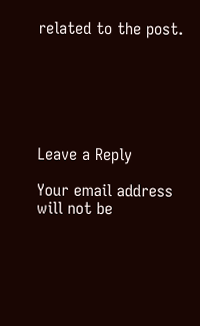related to the post.






Leave a Reply

Your email address will not be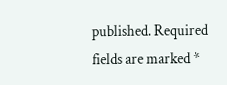published. Required fields are marked *